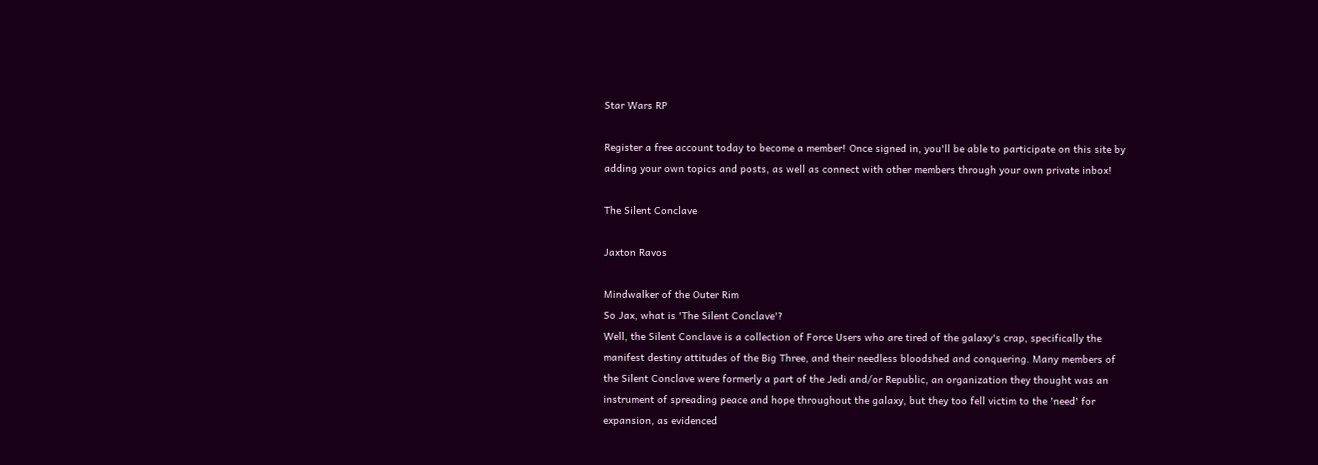Star Wars RP

Register a free account today to become a member! Once signed in, you'll be able to participate on this site by adding your own topics and posts, as well as connect with other members through your own private inbox!

The Silent Conclave

Jaxton Ravos

Mindwalker of the Outer Rim
So Jax, what is 'The Silent Conclave'?
Well, the Silent Conclave is a collection of Force Users who are tired of the galaxy's crap, specifically the manifest destiny attitudes of the Big Three, and their needless bloodshed and conquering. Many members of the Silent Conclave were formerly a part of the Jedi and/or Republic, an organization they thought was an instrument of spreading peace and hope throughout the galaxy, but they too fell victim to the 'need' for expansion, as evidenced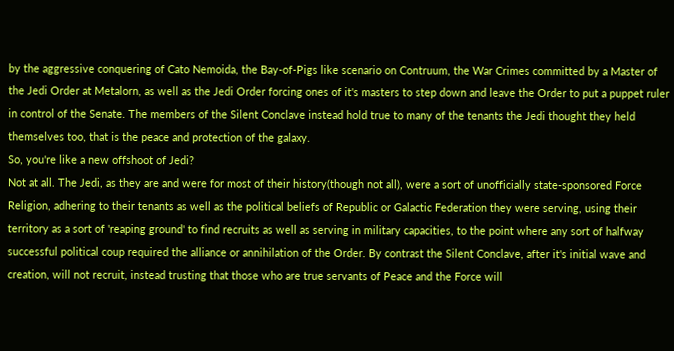by the aggressive conquering of Cato Nemoida, the Bay-of-Pigs like scenario on Contruum, the War Crimes committed by a Master of the Jedi Order at Metalorn, as well as the Jedi Order forcing ones of it's masters to step down and leave the Order to put a puppet ruler in control of the Senate. The members of the Silent Conclave instead hold true to many of the tenants the Jedi thought they held themselves too, that is the peace and protection of the galaxy.
So, you're like a new offshoot of Jedi?
Not at all. The Jedi, as they are and were for most of their history(though not all), were a sort of unofficially state-sponsored Force Religion, adhering to their tenants as well as the political beliefs of Republic or Galactic Federation they were serving, using their territory as a sort of 'reaping ground' to find recruits as well as serving in military capacities, to the point where any sort of halfway successful political coup required the alliance or annihilation of the Order. By contrast the Silent Conclave, after it's initial wave and creation, will not recruit, instead trusting that those who are true servants of Peace and the Force will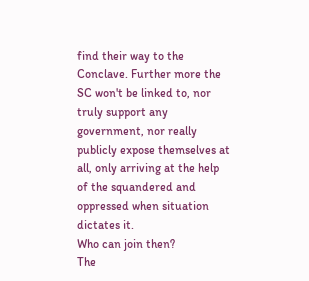find their way to the Conclave. Further more the SC won't be linked to, nor truly support any government, nor really publicly expose themselves at all, only arriving at the help of the squandered and oppressed when situation dictates it.
Who can join then?
The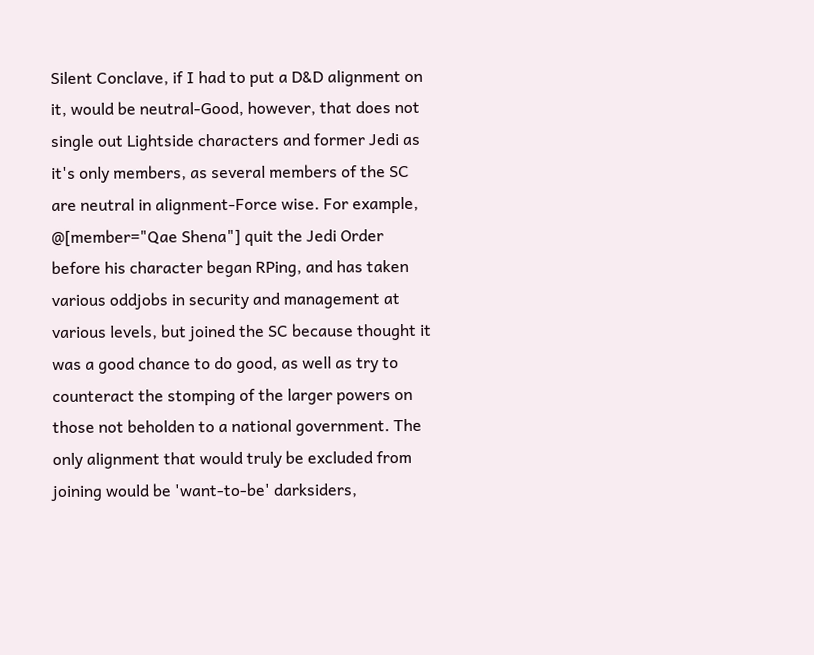Silent Conclave, if I had to put a D&D alignment on it, would be neutral-Good, however, that does not single out Lightside characters and former Jedi as it's only members, as several members of the SC are neutral in alignment-Force wise. For example, @[member="Qae Shena"] quit the Jedi Order before his character began RPing, and has taken various oddjobs in security and management at various levels, but joined the SC because thought it was a good chance to do good, as well as try to counteract the stomping of the larger powers on those not beholden to a national government. The only alignment that would truly be excluded from joining would be 'want-to-be' darksiders,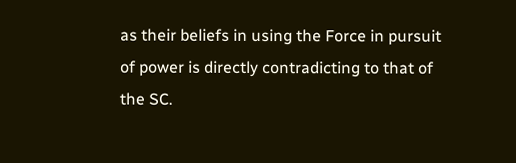as their beliefs in using the Force in pursuit of power is directly contradicting to that of the SC.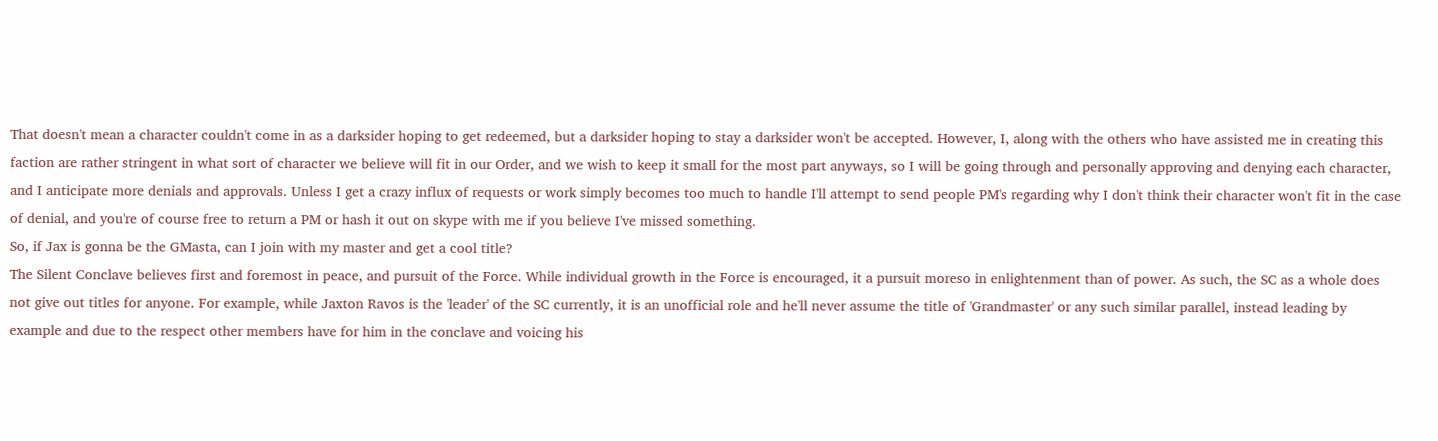That doesn't mean a character couldn't come in as a darksider hoping to get redeemed, but a darksider hoping to stay a darksider won't be accepted. However, I, along with the others who have assisted me in creating this faction are rather stringent in what sort of character we believe will fit in our Order, and we wish to keep it small for the most part anyways, so I will be going through and personally approving and denying each character, and I anticipate more denials and approvals. Unless I get a crazy influx of requests or work simply becomes too much to handle I'll attempt to send people PM's regarding why I don't think their character won't fit in the case of denial, and you're of course free to return a PM or hash it out on skype with me if you believe I've missed something.
So, if Jax is gonna be the GMasta, can I join with my master and get a cool title?
The Silent Conclave believes first and foremost in peace, and pursuit of the Force. While individual growth in the Force is encouraged, it a pursuit moreso in enlightenment than of power. As such, the SC as a whole does not give out titles for anyone. For example, while Jaxton Ravos is the 'leader' of the SC currently, it is an unofficial role and he'll never assume the title of 'Grandmaster' or any such similar parallel, instead leading by example and due to the respect other members have for him in the conclave and voicing his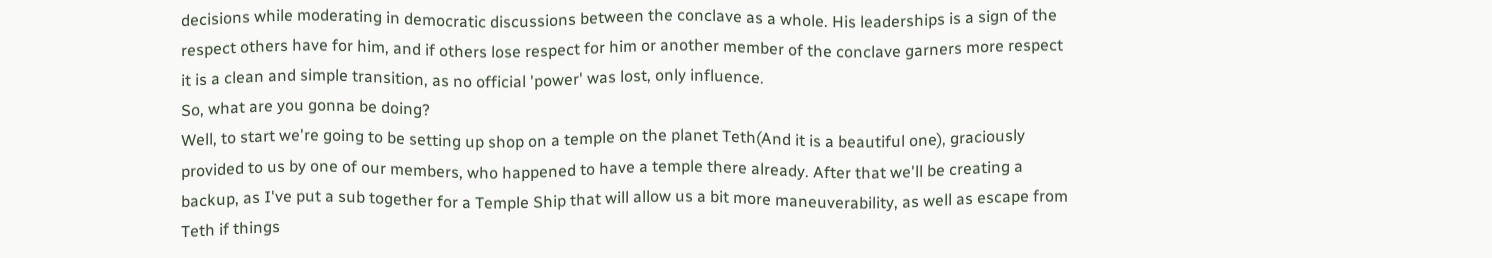decisions while moderating in democratic discussions between the conclave as a whole. His leaderships is a sign of the respect others have for him, and if others lose respect for him or another member of the conclave garners more respect it is a clean and simple transition, as no official 'power' was lost, only influence.
So, what are you gonna be doing?
Well, to start we're going to be setting up shop on a temple on the planet Teth(And it is a beautiful one), graciously provided to us by one of our members, who happened to have a temple there already. After that we'll be creating a backup, as I've put a sub together for a Temple Ship that will allow us a bit more maneuverability, as well as escape from Teth if things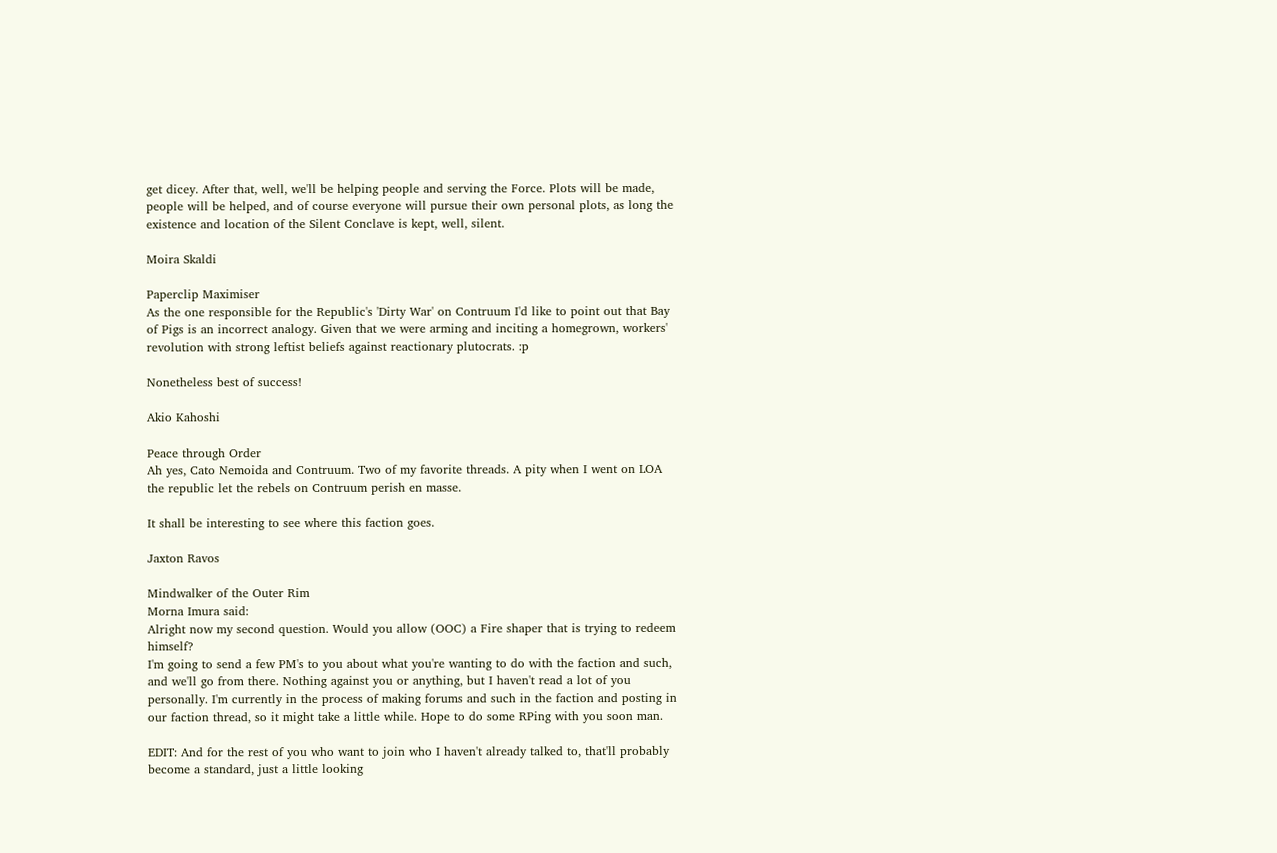get dicey. After that, well, we'll be helping people and serving the Force. Plots will be made, people will be helped, and of course everyone will pursue their own personal plots, as long the existence and location of the Silent Conclave is kept, well, silent.

Moira Skaldi

Paperclip Maximiser
As the one responsible for the Republic's 'Dirty War' on Contruum I'd like to point out that Bay of Pigs is an incorrect analogy. Given that we were arming and inciting a homegrown, workers' revolution with strong leftist beliefs against reactionary plutocrats. :p

Nonetheless best of success!

Akio Kahoshi

Peace through Order
Ah yes, Cato Nemoida and Contruum. Two of my favorite threads. A pity when I went on LOA the republic let the rebels on Contruum perish en masse.

It shall be interesting to see where this faction goes.

Jaxton Ravos

Mindwalker of the Outer Rim
Morna Imura said:
Alright now my second question. Would you allow (OOC) a Fire shaper that is trying to redeem himself?
I'm going to send a few PM's to you about what you're wanting to do with the faction and such, and we'll go from there. Nothing against you or anything, but I haven't read a lot of you personally. I'm currently in the process of making forums and such in the faction and posting in our faction thread, so it might take a little while. Hope to do some RPing with you soon man.

EDIT: And for the rest of you who want to join who I haven't already talked to, that'll probably become a standard, just a little looking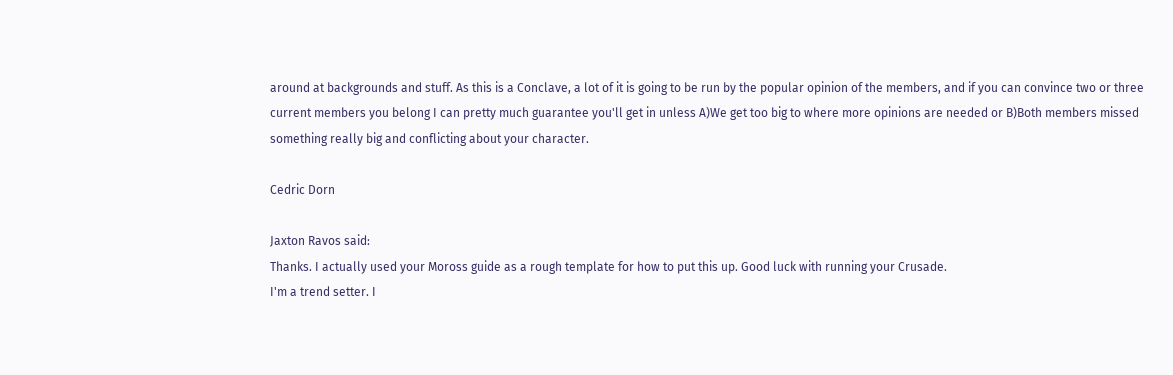around at backgrounds and stuff. As this is a Conclave, a lot of it is going to be run by the popular opinion of the members, and if you can convince two or three current members you belong I can pretty much guarantee you'll get in unless A)We get too big to where more opinions are needed or B)Both members missed something really big and conflicting about your character.

Cedric Dorn

Jaxton Ravos said:
Thanks. I actually used your Moross guide as a rough template for how to put this up. Good luck with running your Crusade.
I'm a trend setter. I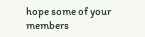hope some of your members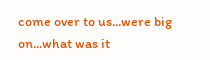come over to us...were big on...what was it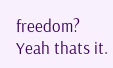freedom? Yeah thats it.